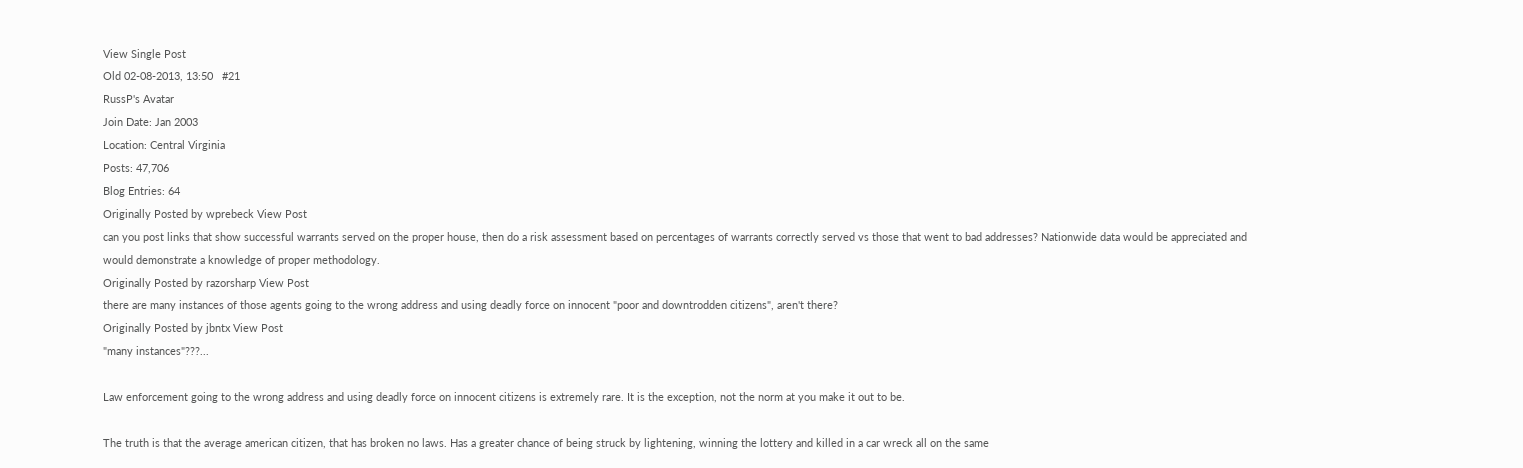View Single Post
Old 02-08-2013, 13:50   #21
RussP's Avatar
Join Date: Jan 2003
Location: Central Virginia
Posts: 47,706
Blog Entries: 64
Originally Posted by wprebeck View Post
can you post links that show successful warrants served on the proper house, then do a risk assessment based on percentages of warrants correctly served vs those that went to bad addresses? Nationwide data would be appreciated and would demonstrate a knowledge of proper methodology.
Originally Posted by razorsharp View Post
there are many instances of those agents going to the wrong address and using deadly force on innocent "poor and downtrodden citizens", aren't there?
Originally Posted by jbntx View Post
"many instances"???...

Law enforcement going to the wrong address and using deadly force on innocent citizens is extremely rare. It is the exception, not the norm at you make it out to be.

The truth is that the average american citizen, that has broken no laws. Has a greater chance of being struck by lightening, winning the lottery and killed in a car wreck all on the same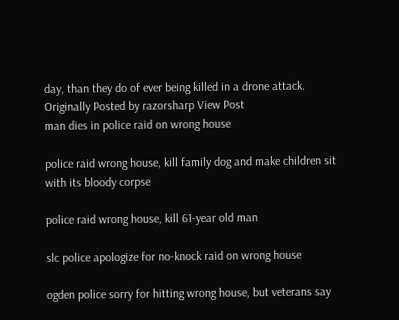day, than they do of ever being killed in a drone attack.
Originally Posted by razorsharp View Post
man dies in police raid on wrong house

police raid wrong house, kill family dog and make children sit with its bloody corpse

police raid wrong house, kill 61-year old man

slc police apologize for no-knock raid on wrong house

ogden police sorry for hitting wrong house, but veterans say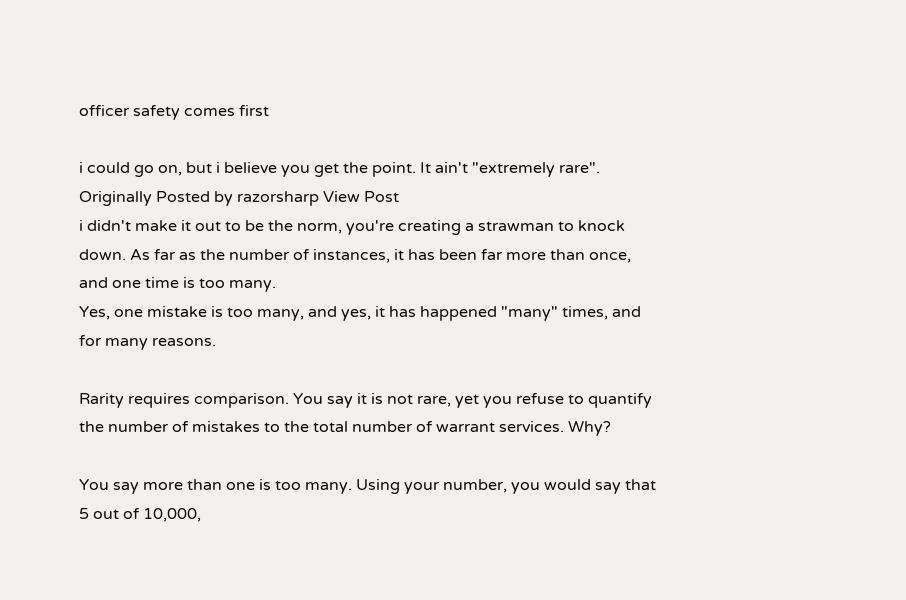officer safety comes first

i could go on, but i believe you get the point. It ain't "extremely rare".
Originally Posted by razorsharp View Post
i didn't make it out to be the norm, you're creating a strawman to knock down. As far as the number of instances, it has been far more than once, and one time is too many.
Yes, one mistake is too many, and yes, it has happened "many" times, and for many reasons.

Rarity requires comparison. You say it is not rare, yet you refuse to quantify the number of mistakes to the total number of warrant services. Why?

You say more than one is too many. Using your number, you would say that 5 out of 10,000,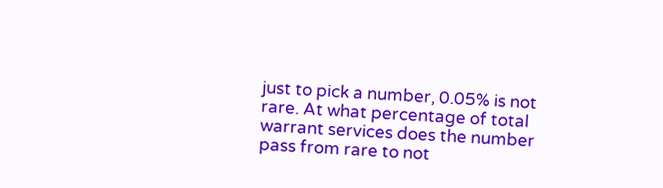just to pick a number, 0.05% is not rare. At what percentage of total warrant services does the number pass from rare to not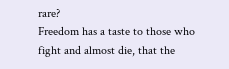rare?
Freedom has a taste to those who fight and almost die, that the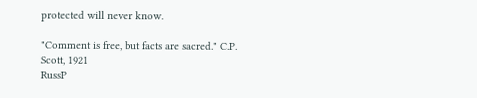protected will never know.

"Comment is free, but facts are sacred." C.P. Scott, 1921
RussP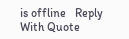is offline   Reply With Quote